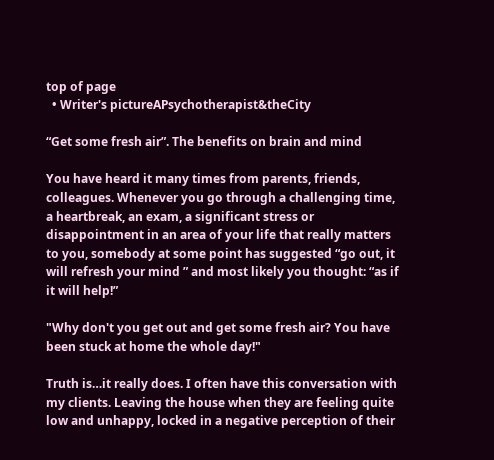top of page
  • Writer's pictureAPsychotherapist&theCity

“Get some fresh air”. The benefits on brain and mind

You have heard it many times from parents, friends, colleagues. Whenever you go through a challenging time, a heartbreak, an exam, a significant stress or disappointment in an area of your life that really matters to you, somebody at some point has suggested “go out, it will refresh your mind ” and most likely you thought: “as if it will help!”

"Why don't you get out and get some fresh air? You have been stuck at home the whole day!"

Truth is…it really does. I often have this conversation with my clients. Leaving the house when they are feeling quite low and unhappy, locked in a negative perception of their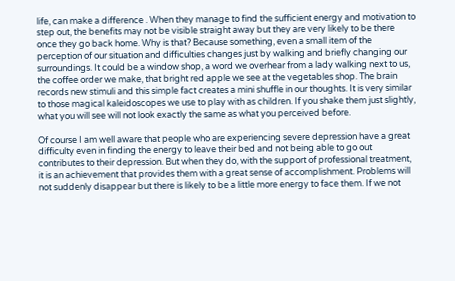life, can make a difference . When they manage to find the sufficient energy and motivation to step out, the benefits may not be visible straight away but they are very likely to be there once they go back home. Why is that? Because something, even a small item of the perception of our situation and difficulties changes just by walking and briefly changing our surroundings. It could be a window shop, a word we overhear from a lady walking next to us, the coffee order we make, that bright red apple we see at the vegetables shop. The brain records new stimuli and this simple fact creates a mini shuffle in our thoughts. It is very similar to those magical kaleidoscopes we use to play with as children. If you shake them just slightly, what you will see will not look exactly the same as what you perceived before.

Of course I am well aware that people who are experiencing severe depression have a great difficulty even in finding the energy to leave their bed and not being able to go out contributes to their depression. But when they do, with the support of professional treatment, it is an achievement that provides them with a great sense of accomplishment. Problems will not suddenly disappear but there is likely to be a little more energy to face them. If we not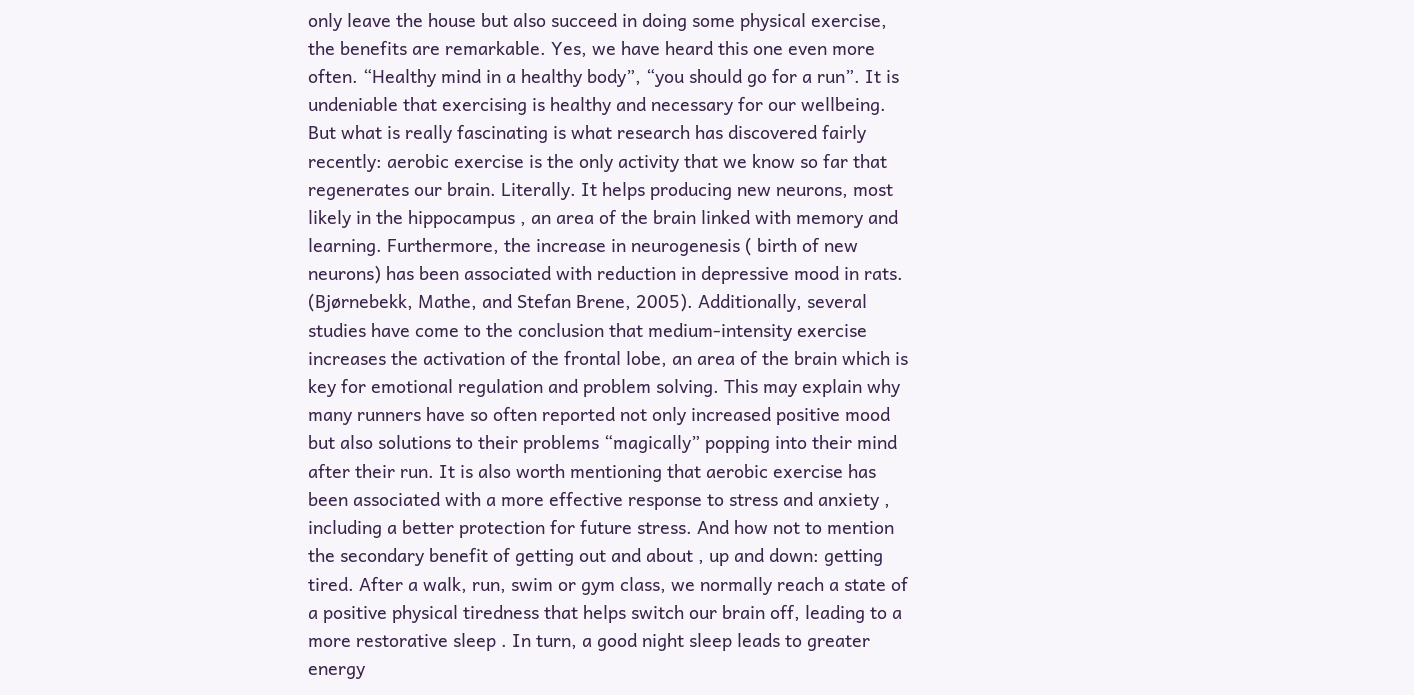only leave the house but also succeed in doing some physical exercise, the benefits are remarkable. Yes, we have heard this one even more often. “Healthy mind in a healthy body”, “you should go for a run”. It is undeniable that exercising is healthy and necessary for our wellbeing. But what is really fascinating is what research has discovered fairly recently: aerobic exercise is the only activity that we know so far that regenerates our brain. Literally. It helps producing new neurons, most likely in the hippocampus , an area of the brain linked with memory and learning. Furthermore, the increase in neurogenesis ( birth of new neurons) has been associated with reduction in depressive mood in rats. (Bjørnebekk, Mathe, and Stefan Brene, 2005). Additionally, several studies have come to the conclusion that medium-intensity exercise increases the activation of the frontal lobe, an area of the brain which is key for emotional regulation and problem solving. This may explain why many runners have so often reported not only increased positive mood but also solutions to their problems “magically” popping into their mind after their run. It is also worth mentioning that aerobic exercise has been associated with a more effective response to stress and anxiety , including a better protection for future stress. And how not to mention the secondary benefit of getting out and about , up and down: getting tired. After a walk, run, swim or gym class, we normally reach a state of a positive physical tiredness that helps switch our brain off, leading to a more restorative sleep . In turn, a good night sleep leads to greater energy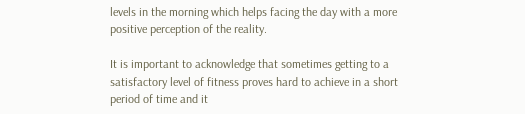levels in the morning which helps facing the day with a more positive perception of the reality.

It is important to acknowledge that sometimes getting to a satisfactory level of fitness proves hard to achieve in a short period of time and it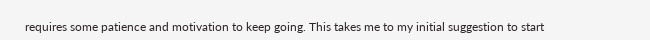requires some patience and motivation to keep going. This takes me to my initial suggestion to start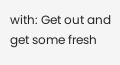with: Get out and get some fresh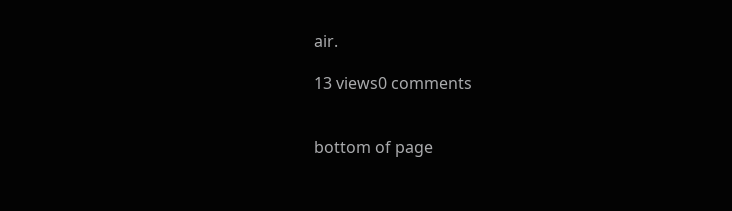air.

13 views0 comments


bottom of page